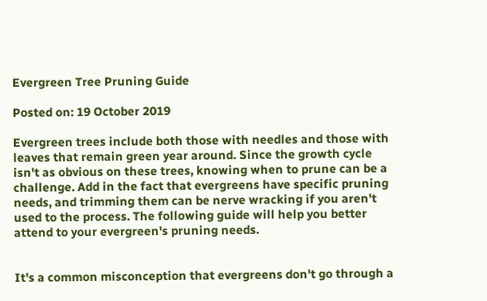Evergreen Tree Pruning Guide

Posted on: 19 October 2019

Evergreen trees include both those with needles and those with leaves that remain green year around. Since the growth cycle isn't as obvious on these trees, knowing when to prune can be a challenge. Add in the fact that evergreens have specific pruning needs, and trimming them can be nerve wracking if you aren't used to the process. The following guide will help you better attend to your evergreen's pruning needs.


It's a common misconception that evergreens don't go through a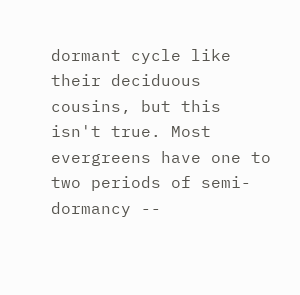dormant cycle like their deciduous cousins, but this isn't true. Most evergreens have one to two periods of semi-dormancy --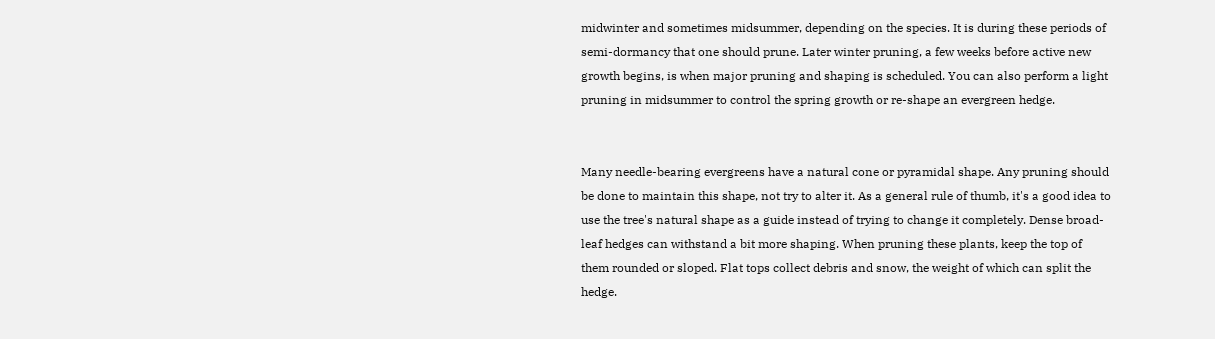midwinter and sometimes midsummer, depending on the species. It is during these periods of semi-dormancy that one should prune. Later winter pruning, a few weeks before active new growth begins, is when major pruning and shaping is scheduled. You can also perform a light pruning in midsummer to control the spring growth or re-shape an evergreen hedge.


Many needle-bearing evergreens have a natural cone or pyramidal shape. Any pruning should be done to maintain this shape, not try to alter it. As a general rule of thumb, it's a good idea to use the tree's natural shape as a guide instead of trying to change it completely. Dense broad-leaf hedges can withstand a bit more shaping. When pruning these plants, keep the top of them rounded or sloped. Flat tops collect debris and snow, the weight of which can split the hedge.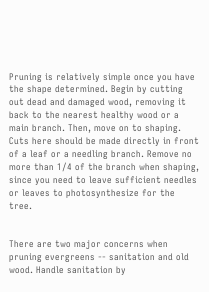Pruning is relatively simple once you have the shape determined. Begin by cutting out dead and damaged wood, removing it back to the nearest healthy wood or a main branch. Then, move on to shaping. Cuts here should be made directly in front of a leaf or a needling branch. Remove no more than 1/4 of the branch when shaping, since you need to leave sufficient needles or leaves to photosynthesize for the tree.


There are two major concerns when pruning evergreens -- sanitation and old wood. Handle sanitation by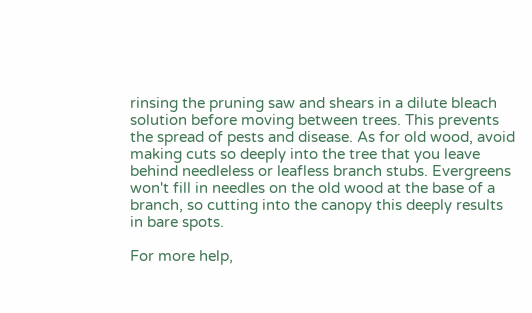rinsing the pruning saw and shears in a dilute bleach solution before moving between trees. This prevents the spread of pests and disease. As for old wood, avoid making cuts so deeply into the tree that you leave behind needleless or leafless branch stubs. Evergreens won't fill in needles on the old wood at the base of a branch, so cutting into the canopy this deeply results in bare spots.

For more help,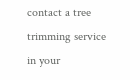contact a tree trimming service in your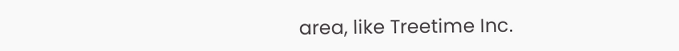area, like Treetime Inc.